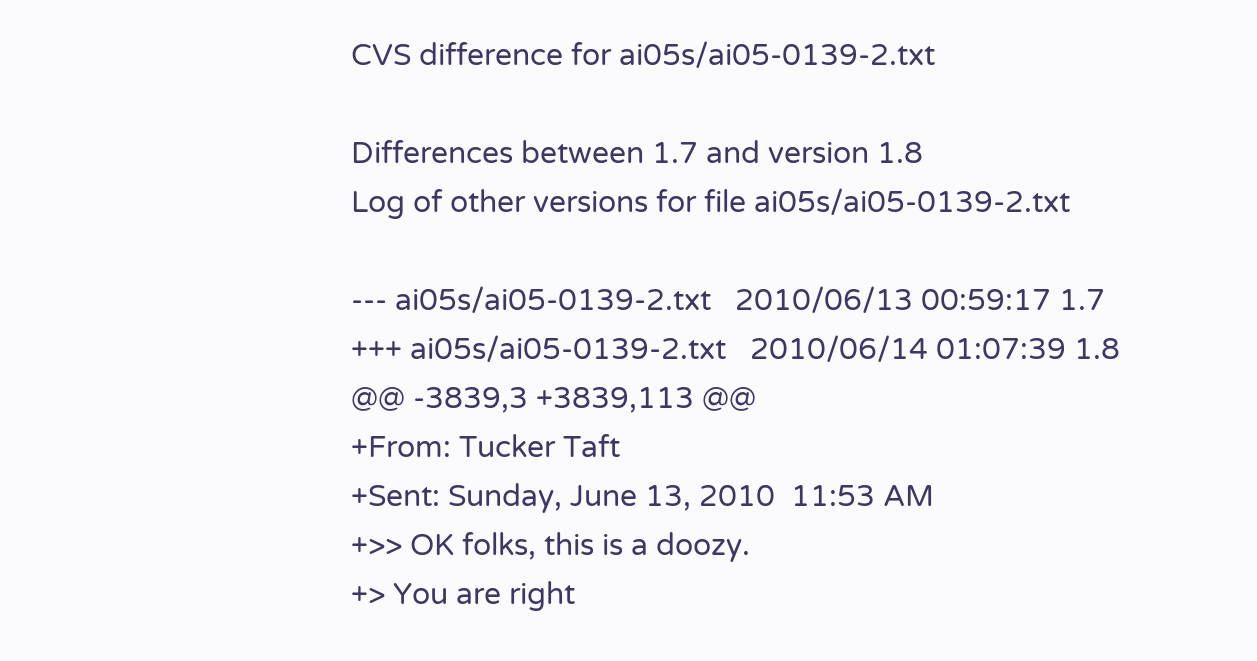CVS difference for ai05s/ai05-0139-2.txt

Differences between 1.7 and version 1.8
Log of other versions for file ai05s/ai05-0139-2.txt

--- ai05s/ai05-0139-2.txt   2010/06/13 00:59:17 1.7
+++ ai05s/ai05-0139-2.txt   2010/06/14 01:07:39 1.8
@@ -3839,3 +3839,113 @@
+From: Tucker Taft
+Sent: Sunday, June 13, 2010  11:53 AM
+>> OK folks, this is a doozy.
+> You are right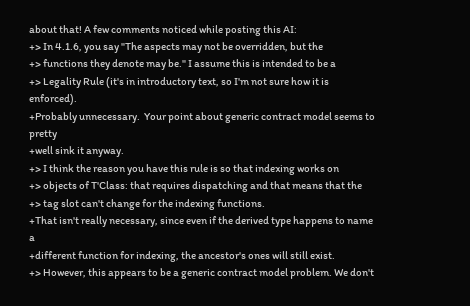about that! A few comments noticed while posting this AI:
+> In 4.1.6, you say "The aspects may not be overridden, but the
+> functions they denote may be." I assume this is intended to be a
+> Legality Rule (it's in introductory text, so I'm not sure how it is enforced).
+Probably unnecessary.  Your point about generic contract model seems to pretty
+well sink it anyway.
+> I think the reason you have this rule is so that indexing works on
+> objects of T'Class: that requires dispatching and that means that the
+> tag slot can't change for the indexing functions.
+That isn't really necessary, since even if the derived type happens to name a
+different function for indexing, the ancestor's ones will still exist.
+> However, this appears to be a generic contract model problem. We don't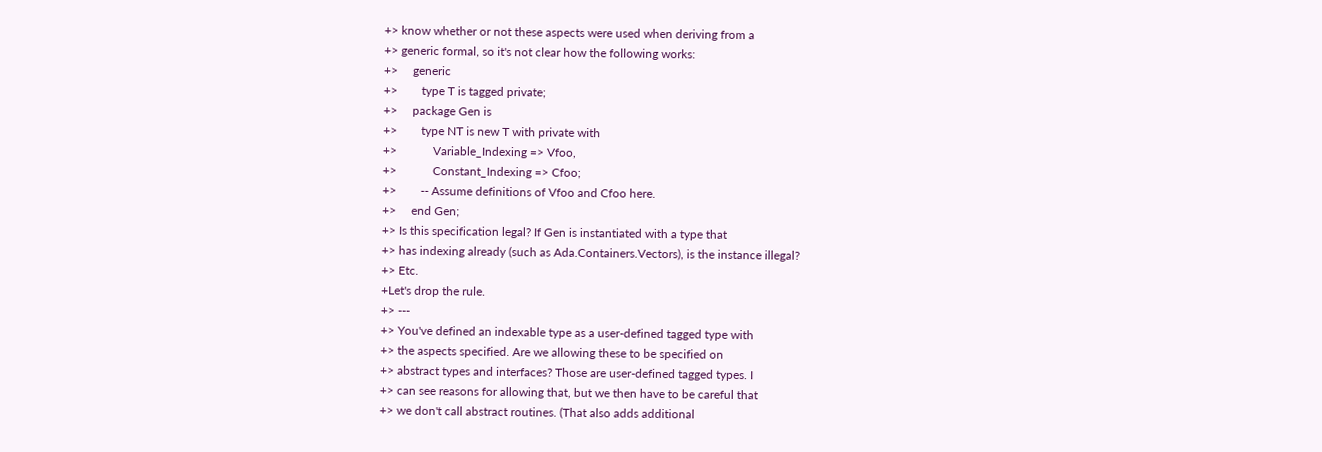+> know whether or not these aspects were used when deriving from a
+> generic formal, so it's not clear how the following works:
+>     generic
+>        type T is tagged private;
+>     package Gen is
+>        type NT is new T with private with
+>            Variable_Indexing => Vfoo,
+>            Constant_Indexing => Cfoo;
+>        -- Assume definitions of Vfoo and Cfoo here.
+>     end Gen;
+> Is this specification legal? If Gen is instantiated with a type that
+> has indexing already (such as Ada.Containers.Vectors), is the instance illegal?
+> Etc.
+Let's drop the rule.
+> ---
+> You've defined an indexable type as a user-defined tagged type with
+> the aspects specified. Are we allowing these to be specified on
+> abstract types and interfaces? Those are user-defined tagged types. I
+> can see reasons for allowing that, but we then have to be careful that
+> we don't call abstract routines. (That also adds additional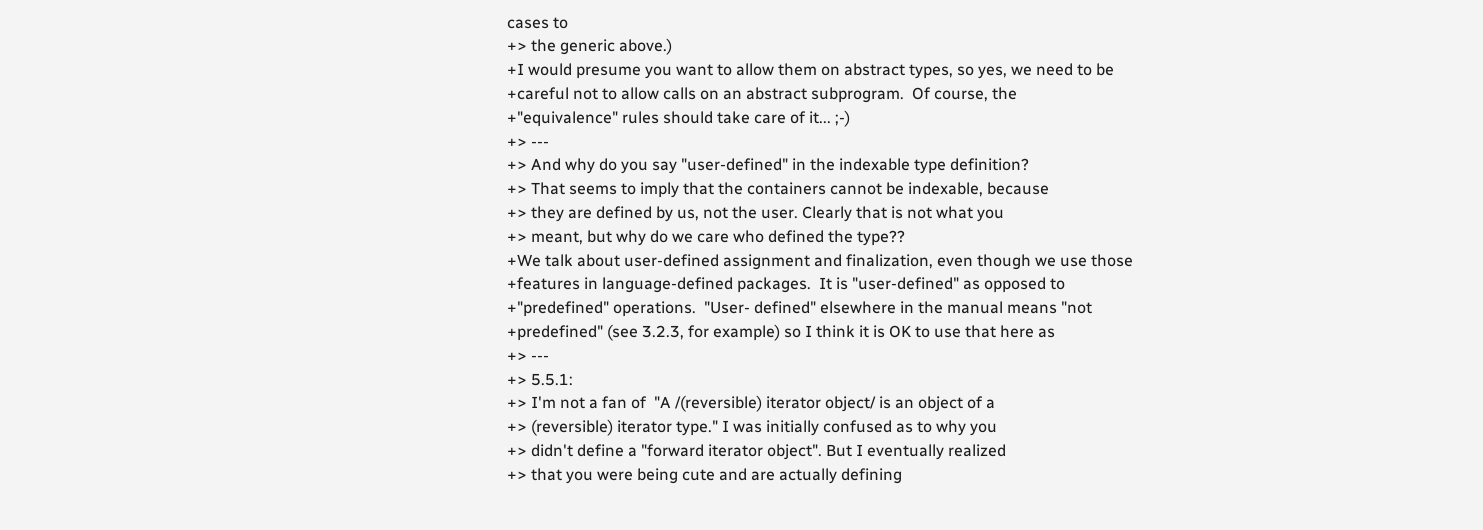cases to
+> the generic above.)
+I would presume you want to allow them on abstract types, so yes, we need to be
+careful not to allow calls on an abstract subprogram.  Of course, the
+"equivalence" rules should take care of it... ;-)
+> ---
+> And why do you say "user-defined" in the indexable type definition?
+> That seems to imply that the containers cannot be indexable, because
+> they are defined by us, not the user. Clearly that is not what you
+> meant, but why do we care who defined the type??
+We talk about user-defined assignment and finalization, even though we use those
+features in language-defined packages.  It is "user-defined" as opposed to
+"predefined" operations.  "User- defined" elsewhere in the manual means "not
+predefined" (see 3.2.3, for example) so I think it is OK to use that here as
+> ---
+> 5.5.1:
+> I'm not a fan of  "A /(reversible) iterator object/ is an object of a
+> (reversible) iterator type." I was initially confused as to why you
+> didn't define a "forward iterator object". But I eventually realized
+> that you were being cute and are actually defining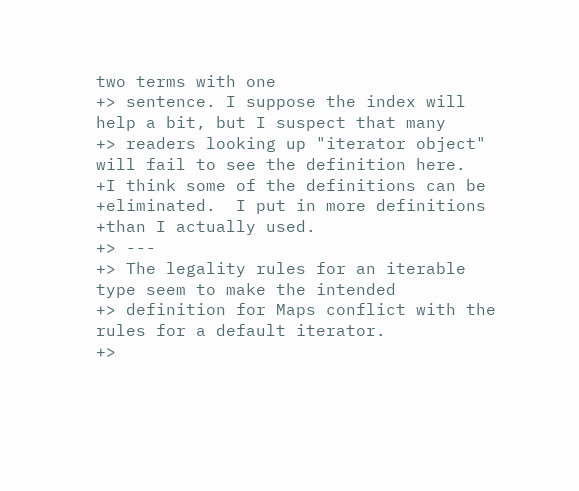two terms with one
+> sentence. I suppose the index will help a bit, but I suspect that many
+> readers looking up "iterator object" will fail to see the definition here.
+I think some of the definitions can be
+eliminated.  I put in more definitions
+than I actually used.
+> ---
+> The legality rules for an iterable type seem to make the intended
+> definition for Maps conflict with the rules for a default iterator.
+>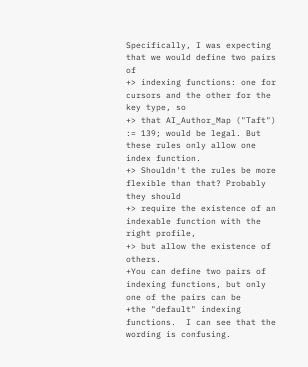Specifically, I was expecting that we would define two pairs of
+> indexing functions: one for cursors and the other for the key type, so
+> that AI_Author_Map ("Taft") := 139; would be legal. But these rules only allow one index function.
+> Shouldn't the rules be more flexible than that? Probably they should
+> require the existence of an indexable function with the right profile,
+> but allow the existence of others.
+You can define two pairs of indexing functions, but only one of the pairs can be
+the "default" indexing functions.  I can see that the wording is confusing.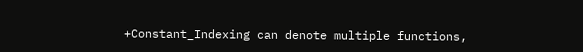+Constant_Indexing can denote multiple functions,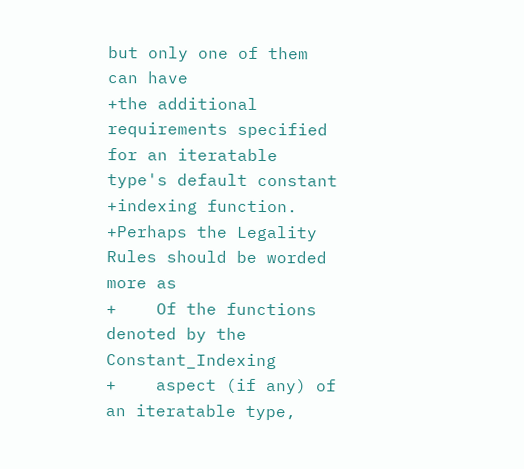but only one of them can have
+the additional requirements specified for an iteratable type's default constant
+indexing function.
+Perhaps the Legality Rules should be worded more as
+    Of the functions denoted by the Constant_Indexing
+    aspect (if any) of an iteratable type,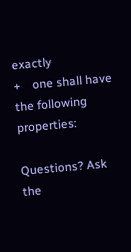exactly
+    one shall have the following properties:

Questions? Ask the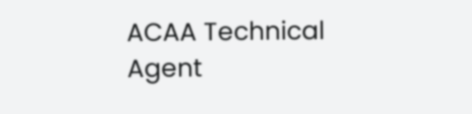ACAA Technical Agent